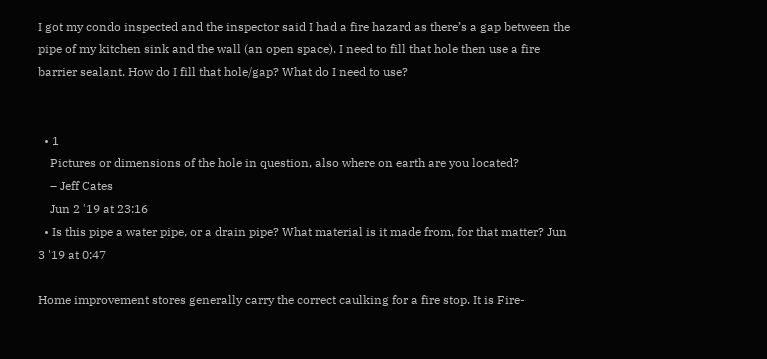I got my condo inspected and the inspector said I had a fire hazard as there’s a gap between the pipe of my kitchen sink and the wall (an open space). I need to fill that hole then use a fire barrier sealant. How do I fill that hole/gap? What do I need to use?


  • 1
    Pictures or dimensions of the hole in question, also where on earth are you located?
    – Jeff Cates
    Jun 2 '19 at 23:16
  • Is this pipe a water pipe, or a drain pipe? What material is it made from, for that matter? Jun 3 '19 at 0:47

Home improvement stores generally carry the correct caulking for a fire stop. It is Fire-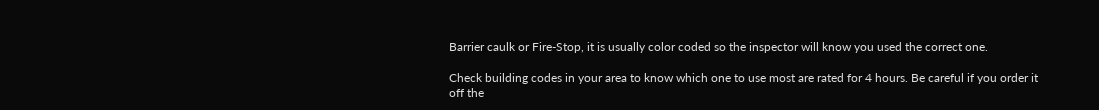Barrier caulk or Fire-Stop, it is usually color coded so the inspector will know you used the correct one.

Check building codes in your area to know which one to use most are rated for 4 hours. Be careful if you order it off the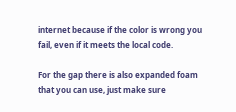internet because if the color is wrong you fail, even if it meets the local code.

For the gap there is also expanded foam that you can use, just make sure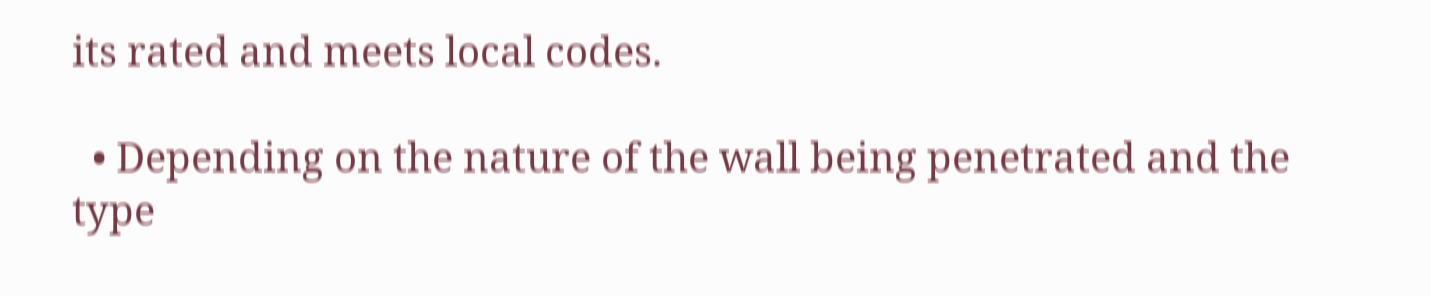its rated and meets local codes.

  • Depending on the nature of the wall being penetrated and the type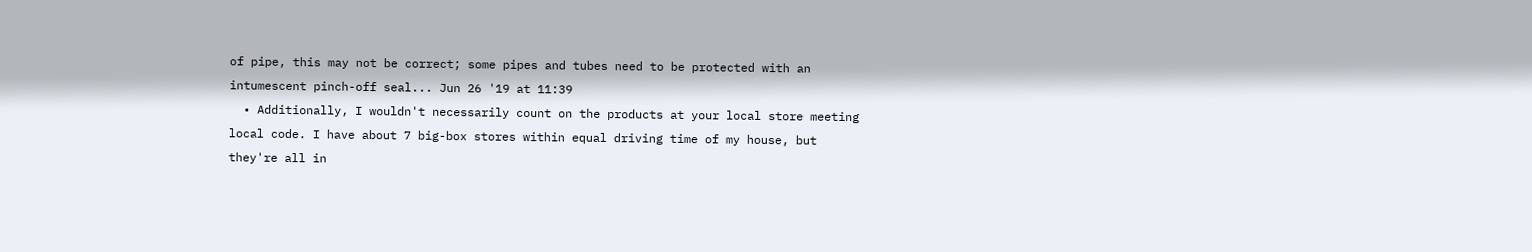of pipe, this may not be correct; some pipes and tubes need to be protected with an intumescent pinch-off seal... Jun 26 '19 at 11:39
  • Additionally, I wouldn't necessarily count on the products at your local store meeting local code. I have about 7 big-box stores within equal driving time of my house, but they're all in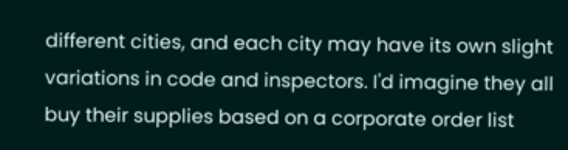different cities, and each city may have its own slight variations in code and inspectors. I'd imagine they all buy their supplies based on a corporate order list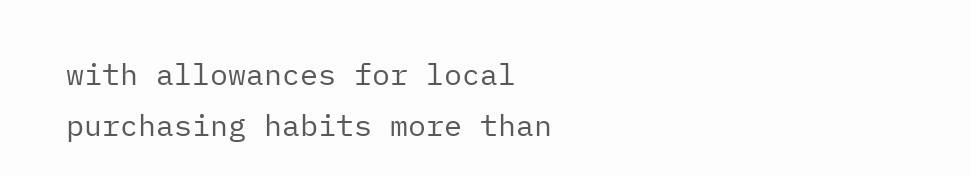with allowances for local purchasing habits more than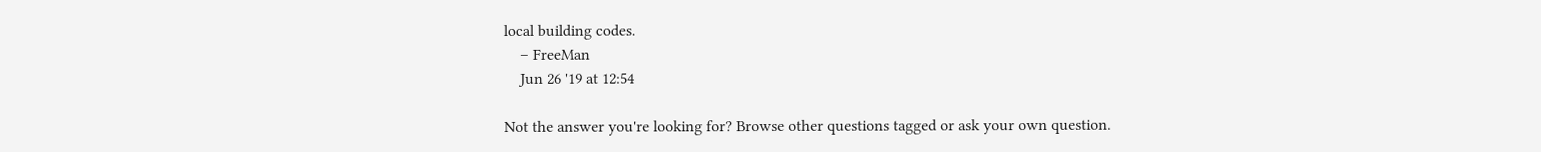local building codes.
    – FreeMan
    Jun 26 '19 at 12:54

Not the answer you're looking for? Browse other questions tagged or ask your own question.